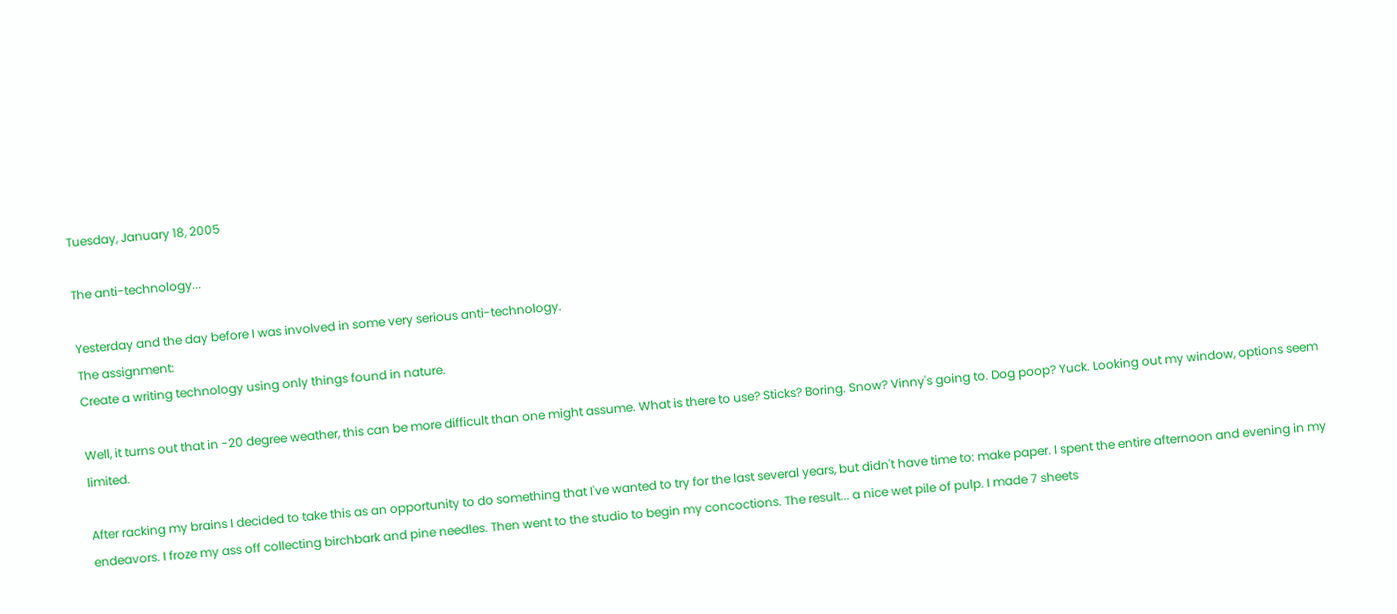Tuesday, January 18, 2005

The anti-technology...

Yesterday and the day before I was involved in some very serious anti-technology.
The assignment:
Create a writing technology using only things found in nature.

Well, it turns out that in -20 degree weather, this can be more difficult than one might assume. What is there to use? Sticks? Boring. Snow? Vinny's going to. Dog poop? Yuck. Looking out my window, options seem limited.

After racking my brains I decided to take this as an opportunity to do something that I've wanted to try for the last several years, but didn't have time to: make paper. I spent the entire afternoon and evening in my endeavors. I froze my ass off collecting birchbark and pine needles. Then went to the studio to begin my concoctions. The result... a nice wet pile of pulp. I made 7 sheets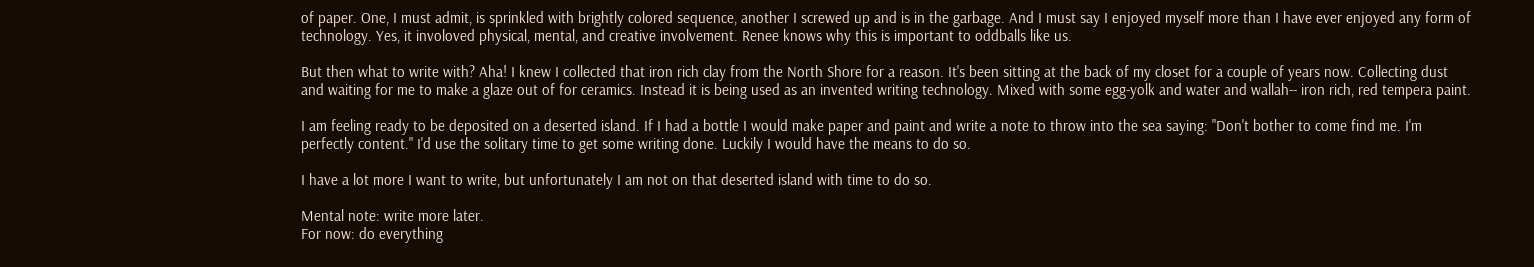of paper. One, I must admit, is sprinkled with brightly colored sequence, another I screwed up and is in the garbage. And I must say I enjoyed myself more than I have ever enjoyed any form of technology. Yes, it involoved physical, mental, and creative involvement. Renee knows why this is important to oddballs like us.

But then what to write with? Aha! I knew I collected that iron rich clay from the North Shore for a reason. It's been sitting at the back of my closet for a couple of years now. Collecting dust and waiting for me to make a glaze out of for ceramics. Instead it is being used as an invented writing technology. Mixed with some egg-yolk and water and wallah-- iron rich, red tempera paint.

I am feeling ready to be deposited on a deserted island. If I had a bottle I would make paper and paint and write a note to throw into the sea saying: "Don't bother to come find me. I'm perfectly content." I'd use the solitary time to get some writing done. Luckily I would have the means to do so.

I have a lot more I want to write, but unfortunately I am not on that deserted island with time to do so.

Mental note: write more later.
For now: do everything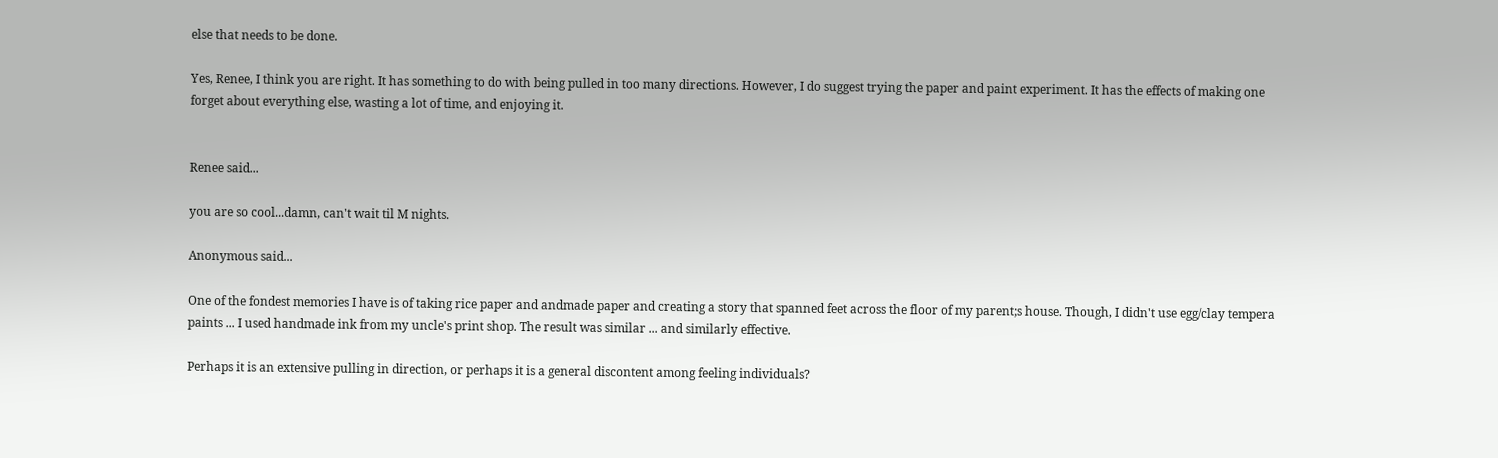else that needs to be done.

Yes, Renee, I think you are right. It has something to do with being pulled in too many directions. However, I do suggest trying the paper and paint experiment. It has the effects of making one forget about everything else, wasting a lot of time, and enjoying it.


Renee said...

you are so cool...damn, can't wait til M nights.

Anonymous said...

One of the fondest memories I have is of taking rice paper and andmade paper and creating a story that spanned feet across the floor of my parent;s house. Though, I didn't use egg/clay tempera paints ... I used handmade ink from my uncle's print shop. The result was similar ... and similarly effective.

Perhaps it is an extensive pulling in direction, or perhaps it is a general discontent among feeling individuals?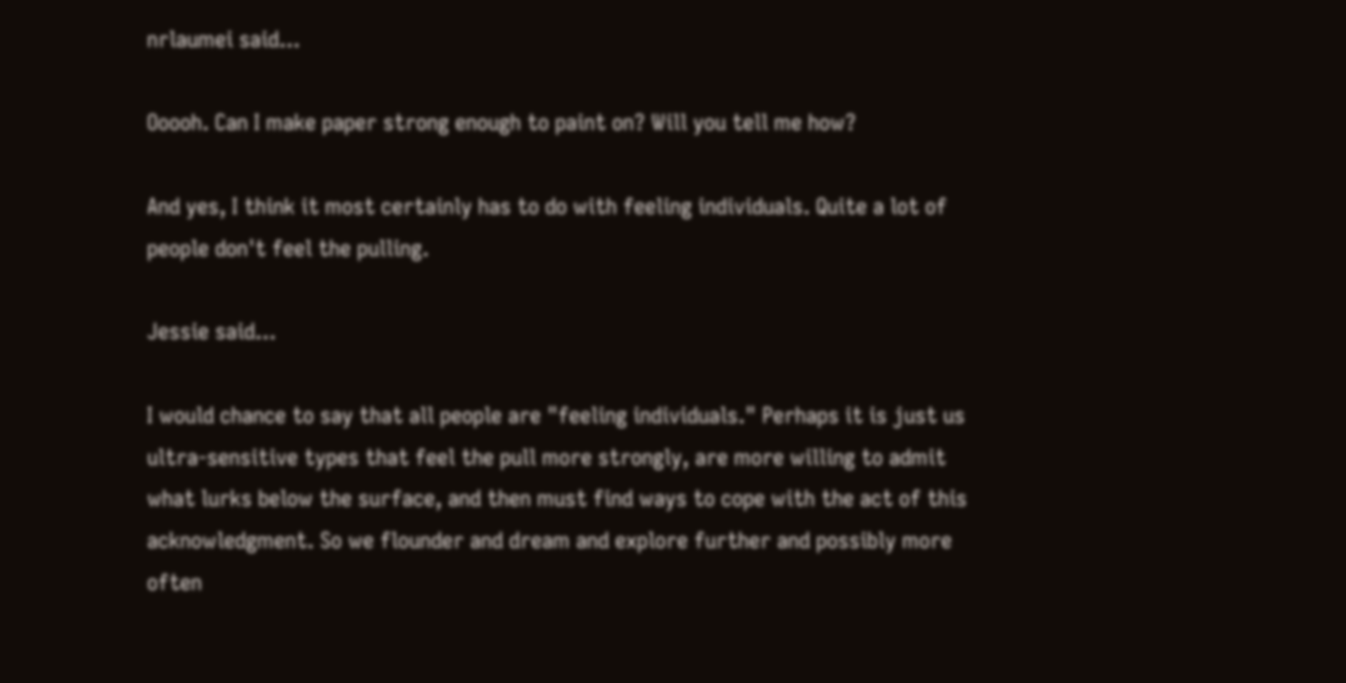nrlaumei said...

Ooooh. Can I make paper strong enough to paint on? Will you tell me how?

And yes, I think it most certainly has to do with feeling individuals. Quite a lot of people don't feel the pulling.

Jessie said...

I would chance to say that all people are "feeling individuals." Perhaps it is just us ultra-sensitive types that feel the pull more strongly, are more willing to admit what lurks below the surface, and then must find ways to cope with the act of this acknowledgment. So we flounder and dream and explore further and possibly more often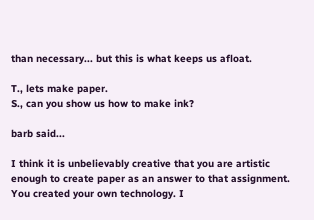than necessary... but this is what keeps us afloat.

T., lets make paper.
S., can you show us how to make ink?

barb said...

I think it is unbelievably creative that you are artistic enough to create paper as an answer to that assignment. You created your own technology. I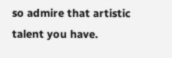so admire that artistic talent you have.